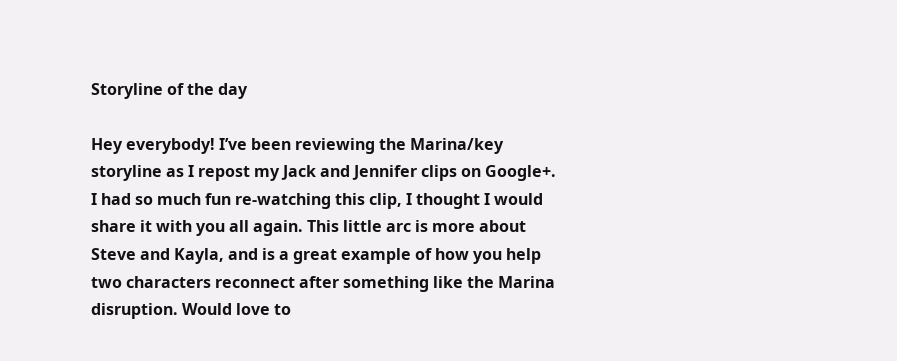Storyline of the day

Hey everybody! I’ve been reviewing the Marina/key storyline as I repost my Jack and Jennifer clips on Google+. I had so much fun re-watching this clip, I thought I would share it with you all again. This little arc is more about Steve and Kayla, and is a great example of how you help two characters reconnect after something like the Marina disruption. Would love to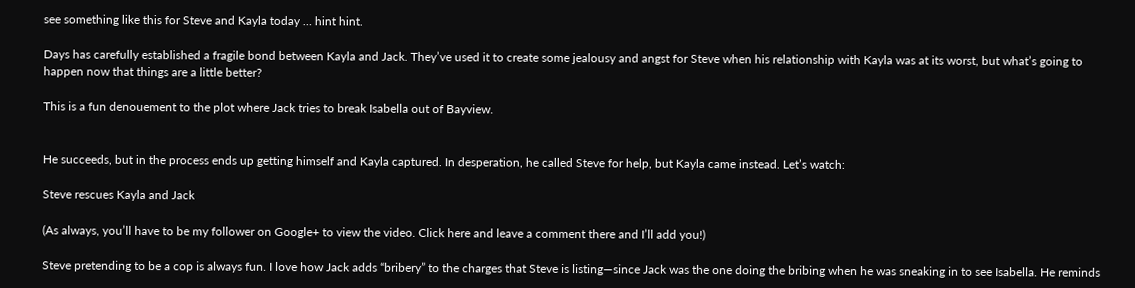see something like this for Steve and Kayla today … hint hint.

Days has carefully established a fragile bond between Kayla and Jack. They’ve used it to create some jealousy and angst for Steve when his relationship with Kayla was at its worst, but what’s going to happen now that things are a little better?

This is a fun denouement to the plot where Jack tries to break Isabella out of Bayview.


He succeeds, but in the process ends up getting himself and Kayla captured. In desperation, he called Steve for help, but Kayla came instead. Let’s watch:

Steve rescues Kayla and Jack

(As always, you’ll have to be my follower on Google+ to view the video. Click here and leave a comment there and I’ll add you!)

Steve pretending to be a cop is always fun. I love how Jack adds “bribery” to the charges that Steve is listing—since Jack was the one doing the bribing when he was sneaking in to see Isabella. He reminds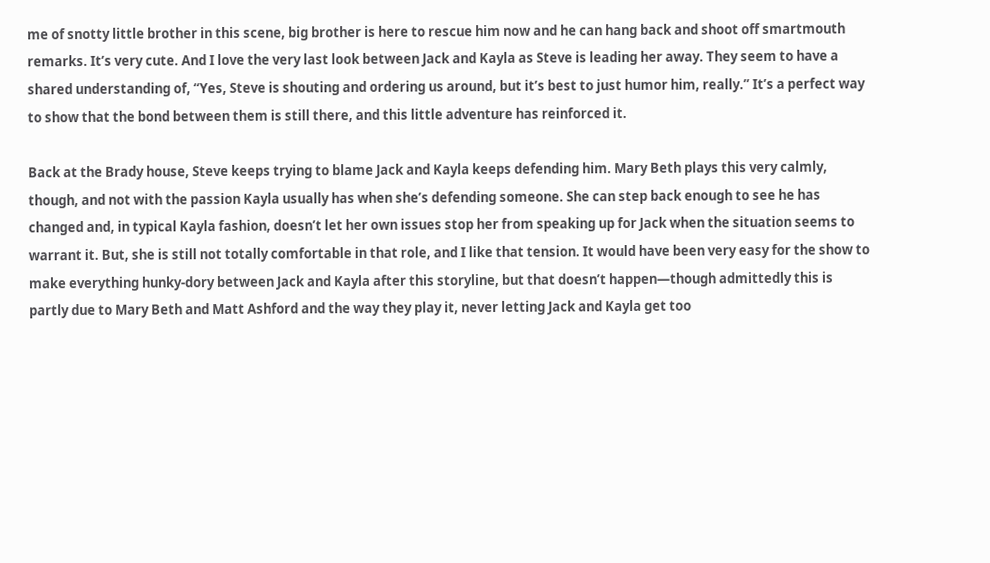me of snotty little brother in this scene, big brother is here to rescue him now and he can hang back and shoot off smartmouth remarks. It’s very cute. And I love the very last look between Jack and Kayla as Steve is leading her away. They seem to have a shared understanding of, “Yes, Steve is shouting and ordering us around, but it’s best to just humor him, really.” It’s a perfect way to show that the bond between them is still there, and this little adventure has reinforced it.

Back at the Brady house, Steve keeps trying to blame Jack and Kayla keeps defending him. Mary Beth plays this very calmly, though, and not with the passion Kayla usually has when she’s defending someone. She can step back enough to see he has changed and, in typical Kayla fashion, doesn’t let her own issues stop her from speaking up for Jack when the situation seems to warrant it. But, she is still not totally comfortable in that role, and I like that tension. It would have been very easy for the show to make everything hunky-dory between Jack and Kayla after this storyline, but that doesn’t happen—though admittedly this is partly due to Mary Beth and Matt Ashford and the way they play it, never letting Jack and Kayla get too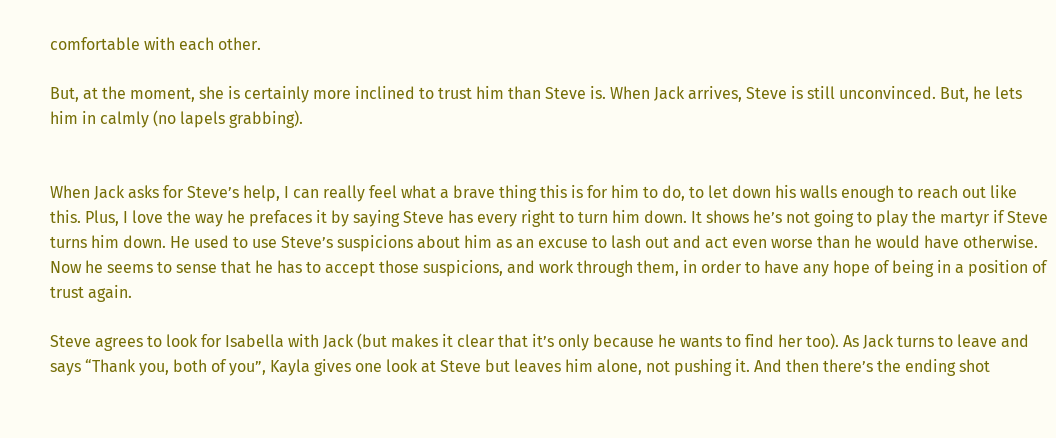comfortable with each other.

But, at the moment, she is certainly more inclined to trust him than Steve is. When Jack arrives, Steve is still unconvinced. But, he lets him in calmly (no lapels grabbing).


When Jack asks for Steve’s help, I can really feel what a brave thing this is for him to do, to let down his walls enough to reach out like this. Plus, I love the way he prefaces it by saying Steve has every right to turn him down. It shows he’s not going to play the martyr if Steve turns him down. He used to use Steve’s suspicions about him as an excuse to lash out and act even worse than he would have otherwise. Now he seems to sense that he has to accept those suspicions, and work through them, in order to have any hope of being in a position of trust again.

Steve agrees to look for Isabella with Jack (but makes it clear that it’s only because he wants to find her too). As Jack turns to leave and says “Thank you, both of you”, Kayla gives one look at Steve but leaves him alone, not pushing it. And then there’s the ending shot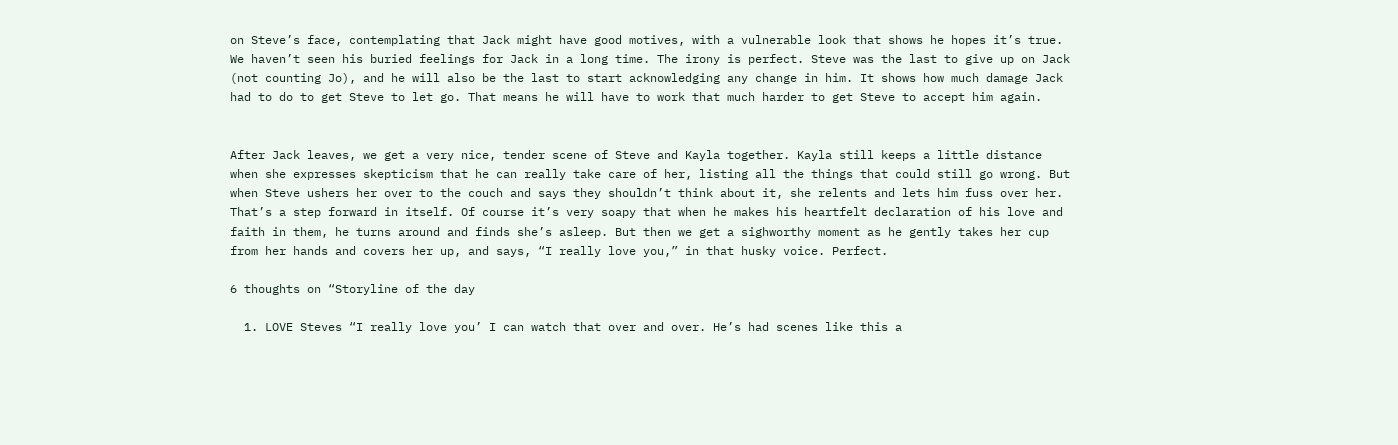on Steve’s face, contemplating that Jack might have good motives, with a vulnerable look that shows he hopes it’s true. We haven’t seen his buried feelings for Jack in a long time. The irony is perfect. Steve was the last to give up on Jack (not counting Jo), and he will also be the last to start acknowledging any change in him. It shows how much damage Jack had to do to get Steve to let go. That means he will have to work that much harder to get Steve to accept him again.


After Jack leaves, we get a very nice, tender scene of Steve and Kayla together. Kayla still keeps a little distance when she expresses skepticism that he can really take care of her, listing all the things that could still go wrong. But when Steve ushers her over to the couch and says they shouldn’t think about it, she relents and lets him fuss over her. That’s a step forward in itself. Of course it’s very soapy that when he makes his heartfelt declaration of his love and faith in them, he turns around and finds she’s asleep. But then we get a sighworthy moment as he gently takes her cup from her hands and covers her up, and says, “I really love you,” in that husky voice. Perfect.

6 thoughts on “Storyline of the day

  1. LOVE Steves “I really love you’ I can watch that over and over. He’s had scenes like this a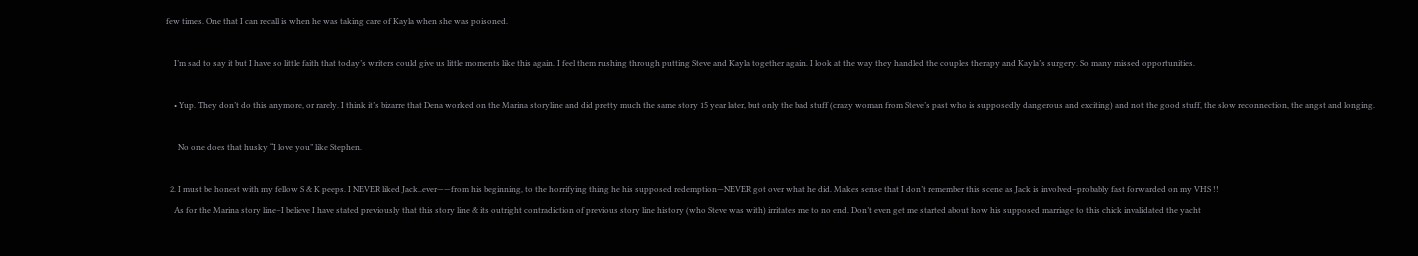few times. One that I can recall is when he was taking care of Kayla when she was poisoned.

    I’m sad to say it but I have so little faith that today’s writers could give us little moments like this again. I feel them rushing through putting Steve and Kayla together again. I look at the way they handled the couples therapy and Kayla’s surgery. So many missed opportunities.

    • Yup. They don’t do this anymore, or rarely. I think it’s bizarre that Dena worked on the Marina storyline and did pretty much the same story 15 year later, but only the bad stuff (crazy woman from Steve’s past who is supposedly dangerous and exciting) and not the good stuff, the slow reconnection, the angst and longing.

      No one does that husky “I love you” like Stephen.

  2. I must be honest with my fellow S & K peeps. I NEVER liked Jack..ever——from his beginning, to the horrifying thing he his supposed redemption—NEVER got over what he did. Makes sense that I don’t remember this scene as Jack is involved–probably fast forwarded on my VHS !!
    As for the Marina story line–I believe I have stated previously that this story line & its outright contradiction of previous story line history (who Steve was with) irritates me to no end. Don’t even get me started about how his supposed marriage to this chick invalidated the yacht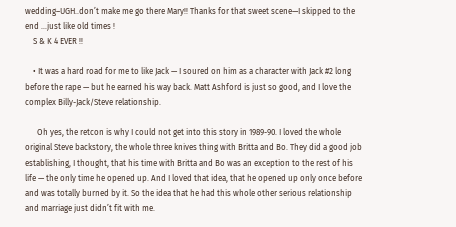wedding–UGH..don’t make me go there Mary!! Thanks for that sweet scene—I skipped to the end …just like old times !
    S & K 4 EVER !!

    • It was a hard road for me to like Jack — I soured on him as a character with Jack #2 long before the rape — but he earned his way back. Matt Ashford is just so good, and I love the complex Billy-Jack/Steve relationship.

      Oh yes, the retcon is why I could not get into this story in 1989-90. I loved the whole original Steve backstory, the whole three knives thing with Britta and Bo. They did a good job establishing, I thought, that his time with Britta and Bo was an exception to the rest of his life — the only time he opened up. And I loved that idea, that he opened up only once before and was totally burned by it. So the idea that he had this whole other serious relationship and marriage just didn’t fit with me.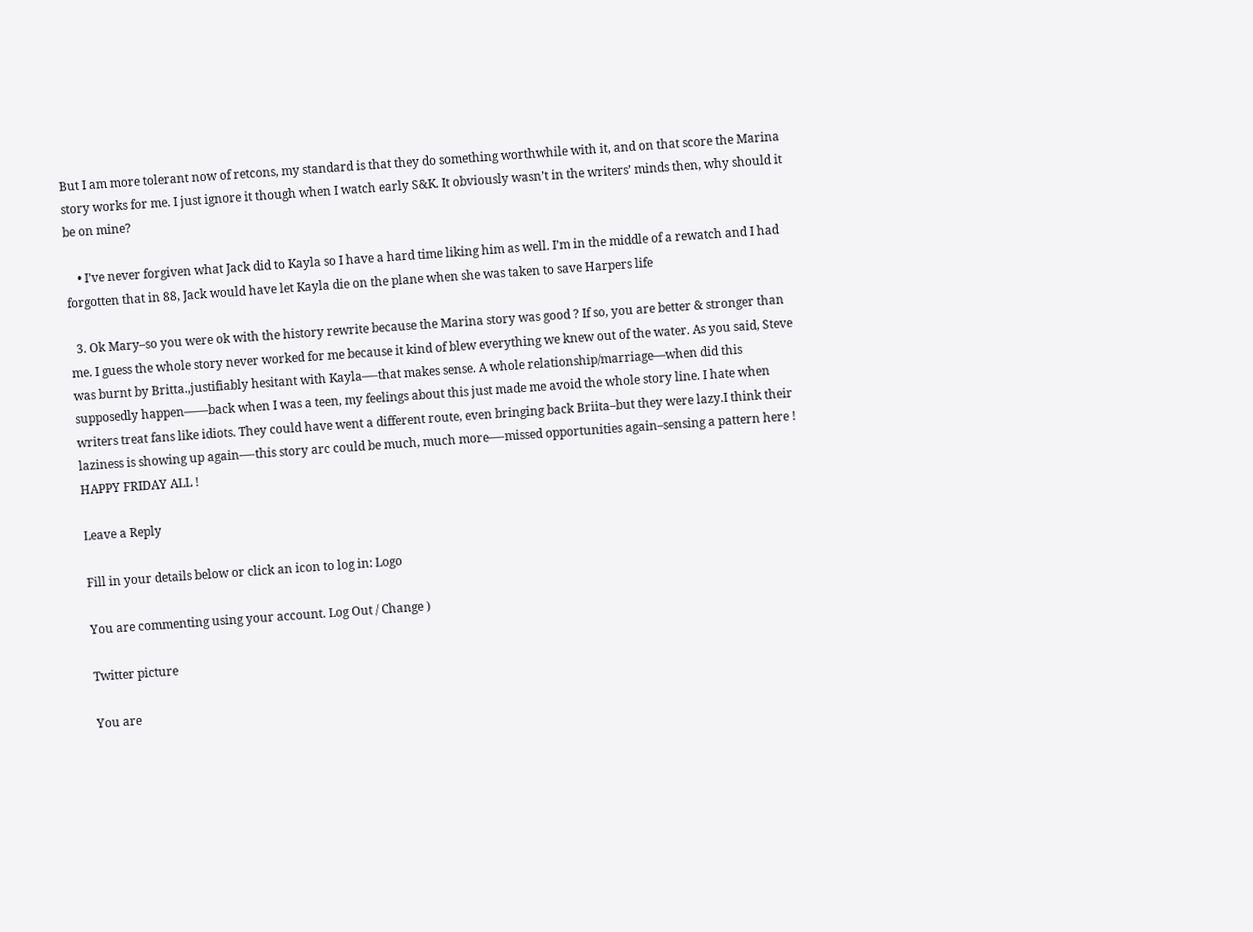But I am more tolerant now of retcons, my standard is that they do something worthwhile with it, and on that score the Marina story works for me. I just ignore it though when I watch early S&K. It obviously wasn’t in the writers’ minds then, why should it be on mine?

    • I’ve never forgiven what Jack did to Kayla so I have a hard time liking him as well. I’m in the middle of a rewatch and I had forgotten that in 88, Jack would have let Kayla die on the plane when she was taken to save Harpers life

  3. Ok Mary–so you were ok with the history rewrite because the Marina story was good ? If so, you are better & stronger than me. I guess the whole story never worked for me because it kind of blew everything we knew out of the water. As you said, Steve was burnt by Britta.,justifiably hesitant with Kayla—-that makes sense. A whole relationship/marriage—when did this supposedly happen——back when I was a teen, my feelings about this just made me avoid the whole story line. I hate when writers treat fans like idiots. They could have went a different route, even bringing back Briita–but they were lazy.I think their laziness is showing up again—-this story arc could be much, much more—-missed opportunities again–sensing a pattern here ! HAPPY FRIDAY ALL !

Leave a Reply

Fill in your details below or click an icon to log in: Logo

You are commenting using your account. Log Out / Change )

Twitter picture

You are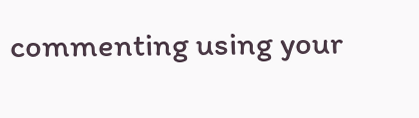commenting using your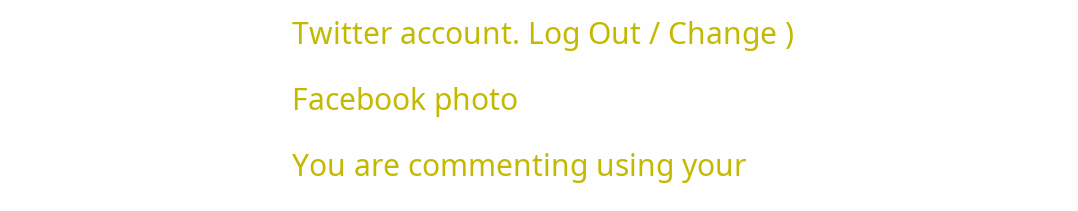Twitter account. Log Out / Change )

Facebook photo

You are commenting using your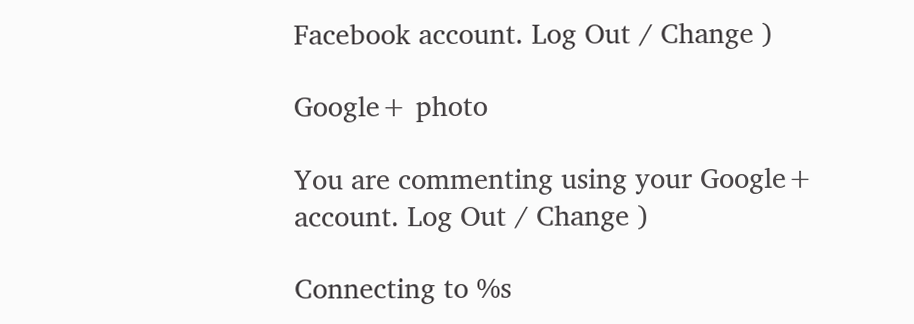Facebook account. Log Out / Change )

Google+ photo

You are commenting using your Google+ account. Log Out / Change )

Connecting to %s